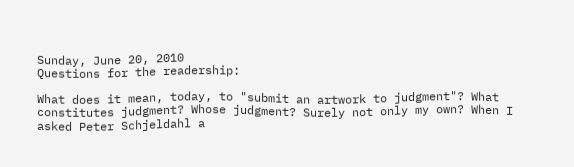Sunday, June 20, 2010
Questions for the readership:

What does it mean, today, to "submit an artwork to judgment"? What constitutes judgment? Whose judgment? Surely not only my own? When I asked Peter Schjeldahl a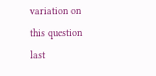variation on this question last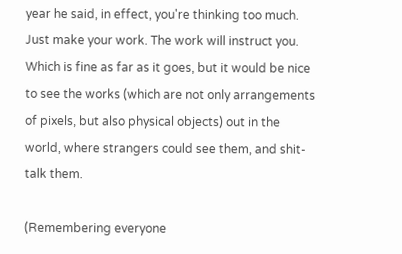year he said, in effect, you're thinking too much. Just make your work. The work will instruct you. Which is fine as far as it goes, but it would be nice to see the works (which are not only arrangements of pixels, but also physical objects) out in the world, where strangers could see them, and shit-talk them.

(Remembering everyone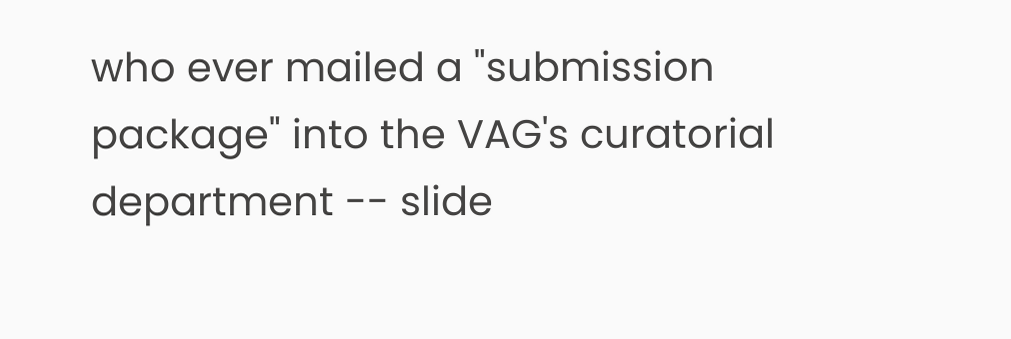who ever mailed a "submission package" into the VAG's curatorial department -- slide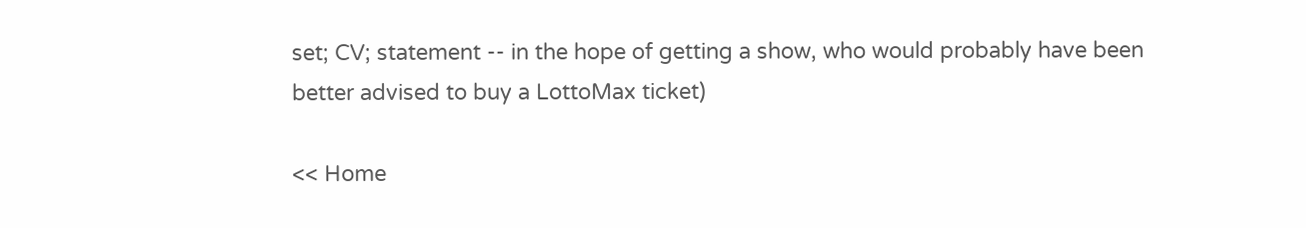set; CV; statement -- in the hope of getting a show, who would probably have been better advised to buy a LottoMax ticket)

<< Home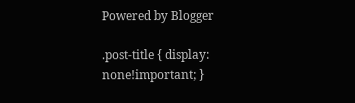Powered by Blogger

.post-title { display: none!important; }